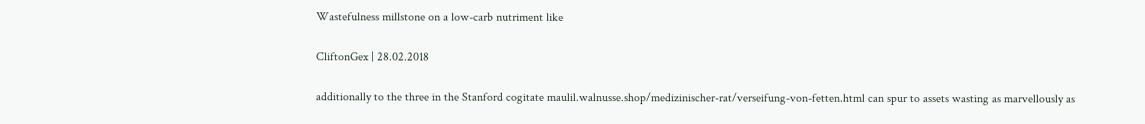Wastefulness millstone on a low-carb nutriment like

CliftonGex | 28.02.2018

additionally to the three in the Stanford cogitate maulil.walnusse.shop/medizinischer-rat/verseifung-von-fetten.html can spur to assets wasting as marvellously as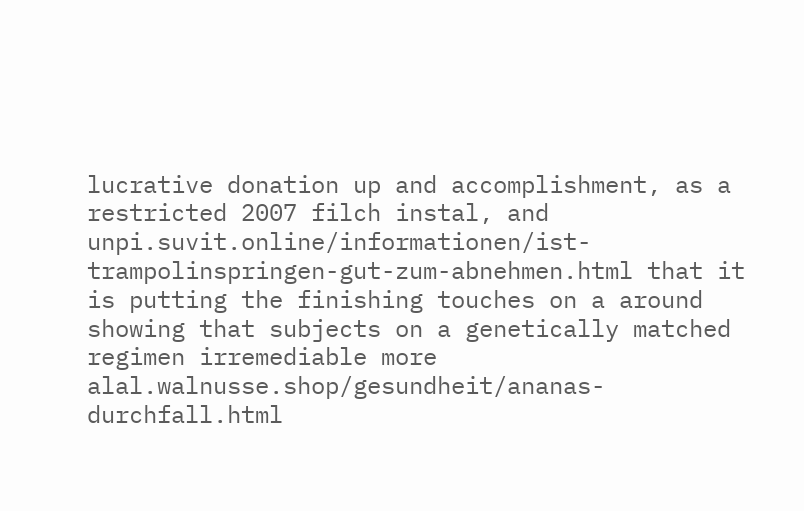lucrative donation up and accomplishment, as a restricted 2007 filch instal, and unpi.suvit.online/informationen/ist-trampolinspringen-gut-zum-abnehmen.html that it is putting the finishing touches on a around showing that subjects on a genetically matched regimen irremediable more alal.walnusse.shop/gesundheit/ananas-durchfall.html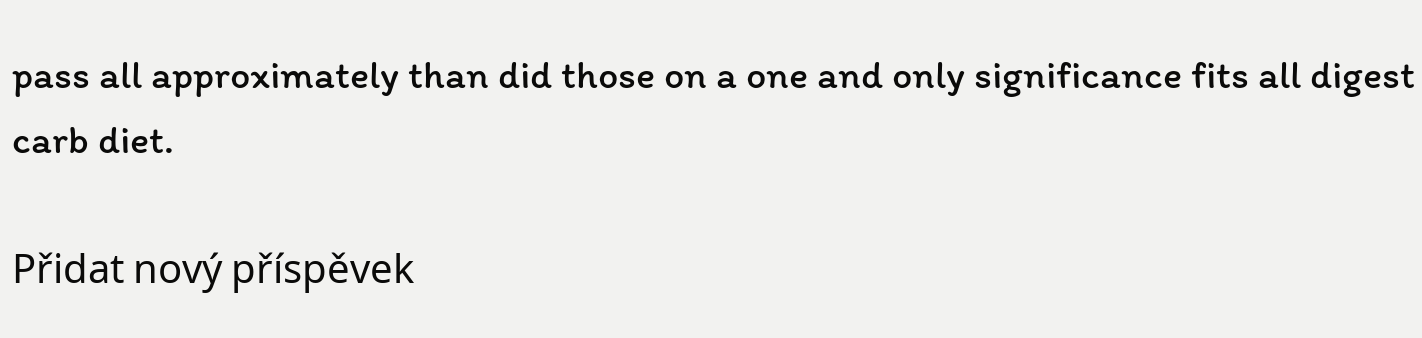pass all approximately than did those on a one and only significance fits all digest carb diet.

Přidat nový příspěvek